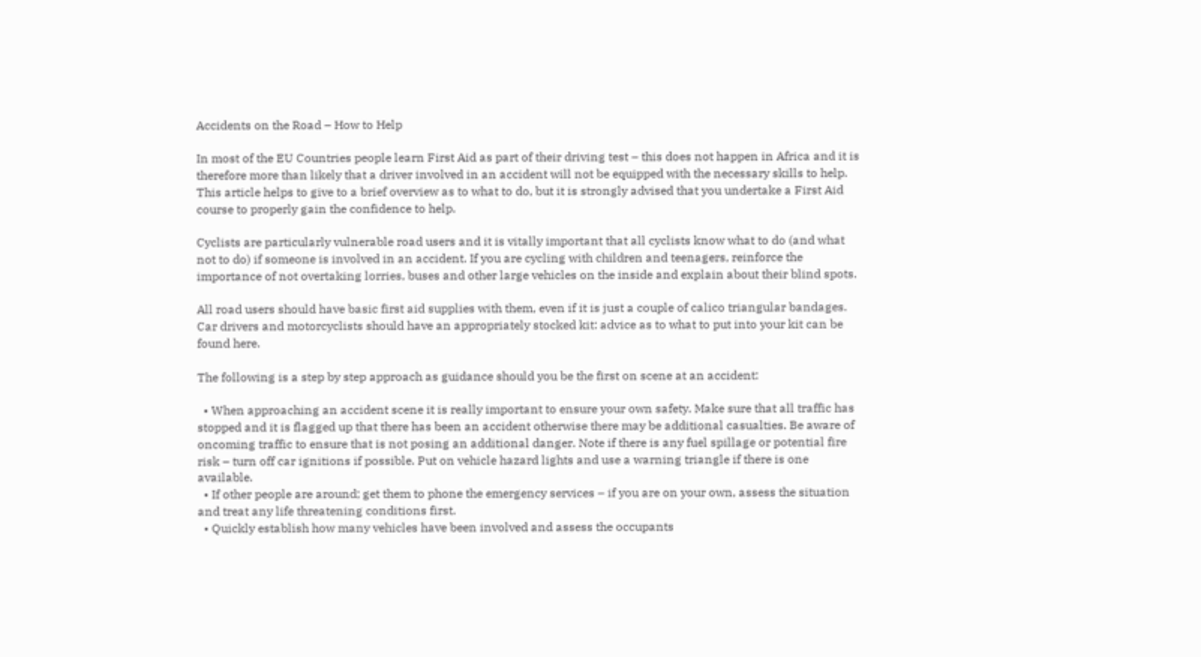Accidents on the Road – How to Help

In most of the EU Countries people learn First Aid as part of their driving test – this does not happen in Africa and it is therefore more than likely that a driver involved in an accident will not be equipped with the necessary skills to help. This article helps to give to a brief overview as to what to do, but it is strongly advised that you undertake a First Aid course to properly gain the confidence to help.

Cyclists are particularly vulnerable road users and it is vitally important that all cyclists know what to do (and what not to do) if someone is involved in an accident. If you are cycling with children and teenagers, reinforce the importance of not overtaking lorries, buses and other large vehicles on the inside and explain about their blind spots.

All road users should have basic first aid supplies with them, even if it is just a couple of calico triangular bandages. Car drivers and motorcyclists should have an appropriately stocked kit: advice as to what to put into your kit can be found here.

The following is a step by step approach as guidance should you be the first on scene at an accident:

  • When approaching an accident scene it is really important to ensure your own safety. Make sure that all traffic has stopped and it is flagged up that there has been an accident otherwise there may be additional casualties. Be aware of oncoming traffic to ensure that is not posing an additional danger. Note if there is any fuel spillage or potential fire risk – turn off car ignitions if possible. Put on vehicle hazard lights and use a warning triangle if there is one available.
  • If other people are around; get them to phone the emergency services – if you are on your own, assess the situation and treat any life threatening conditions first.
  • Quickly establish how many vehicles have been involved and assess the occupants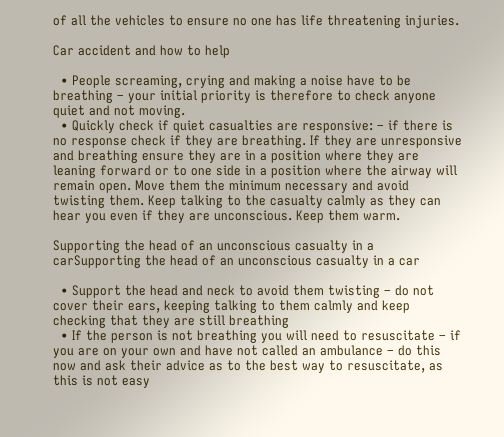of all the vehicles to ensure no one has life threatening injuries.

Car accident and how to help

  • People screaming, crying and making a noise have to be breathing – your initial priority is therefore to check anyone quiet and not moving.
  • Quickly check if quiet casualties are responsive: – if there is no response check if they are breathing. If they are unresponsive and breathing ensure they are in a position where they are leaning forward or to one side in a position where the airway will remain open. Move them the minimum necessary and avoid twisting them. Keep talking to the casualty calmly as they can hear you even if they are unconscious. Keep them warm.

Supporting the head of an unconscious casualty in a carSupporting the head of an unconscious casualty in a car

  • Support the head and neck to avoid them twisting – do not cover their ears, keeping talking to them calmly and keep checking that they are still breathing
  • If the person is not breathing you will need to resuscitate – if you are on your own and have not called an ambulance – do this now and ask their advice as to the best way to resuscitate, as this is not easy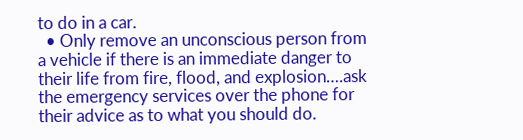to do in a car.
  • Only remove an unconscious person from a vehicle if there is an immediate danger to their life from fire, flood, and explosion….ask the emergency services over the phone for their advice as to what you should do.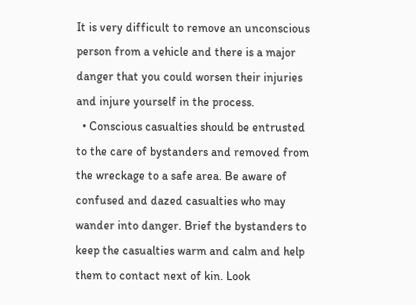It is very difficult to remove an unconscious person from a vehicle and there is a major danger that you could worsen their injuries and injure yourself in the process.
  • Conscious casualties should be entrusted to the care of bystanders and removed from the wreckage to a safe area. Be aware of confused and dazed casualties who may wander into danger. Brief the bystanders to keep the casualties warm and calm and help them to contact next of kin. Look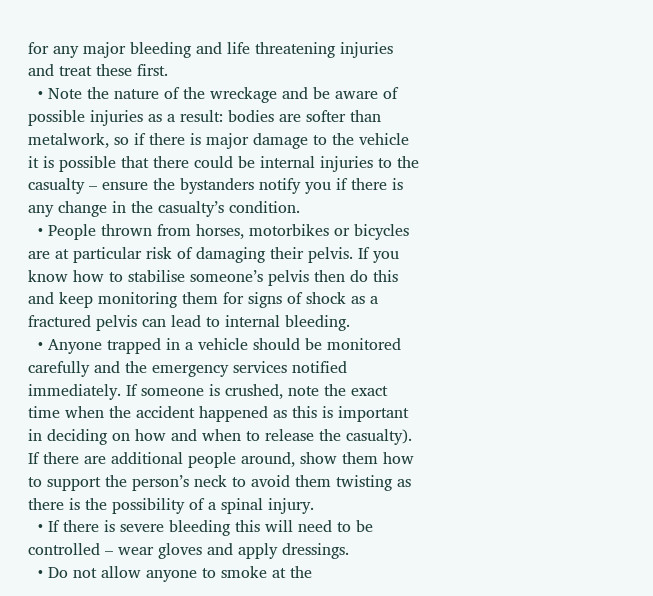for any major bleeding and life threatening injuries and treat these first.
  • Note the nature of the wreckage and be aware of possible injuries as a result: bodies are softer than metalwork, so if there is major damage to the vehicle it is possible that there could be internal injuries to the casualty – ensure the bystanders notify you if there is any change in the casualty’s condition.
  • People thrown from horses, motorbikes or bicycles are at particular risk of damaging their pelvis. If you know how to stabilise someone’s pelvis then do this and keep monitoring them for signs of shock as a fractured pelvis can lead to internal bleeding.
  • Anyone trapped in a vehicle should be monitored carefully and the emergency services notified immediately. If someone is crushed, note the exact time when the accident happened as this is important in deciding on how and when to release the casualty). If there are additional people around, show them how to support the person’s neck to avoid them twisting as there is the possibility of a spinal injury.
  • If there is severe bleeding this will need to be controlled – wear gloves and apply dressings.
  • Do not allow anyone to smoke at the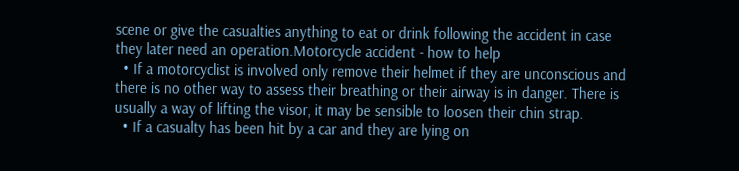scene or give the casualties anything to eat or drink following the accident in case they later need an operation.Motorcycle accident - how to help
  • If a motorcyclist is involved only remove their helmet if they are unconscious and there is no other way to assess their breathing or their airway is in danger. There is usually a way of lifting the visor, it may be sensible to loosen their chin strap.
  • If a casualty has been hit by a car and they are lying on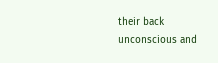their back unconscious and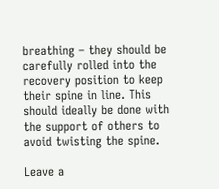breathing – they should be carefully rolled into the recovery position to keep their spine in line. This should ideally be done with the support of others to avoid twisting the spine.

Leave a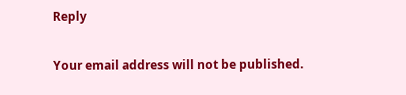Reply

Your email address will not be published.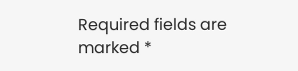Required fields are marked *